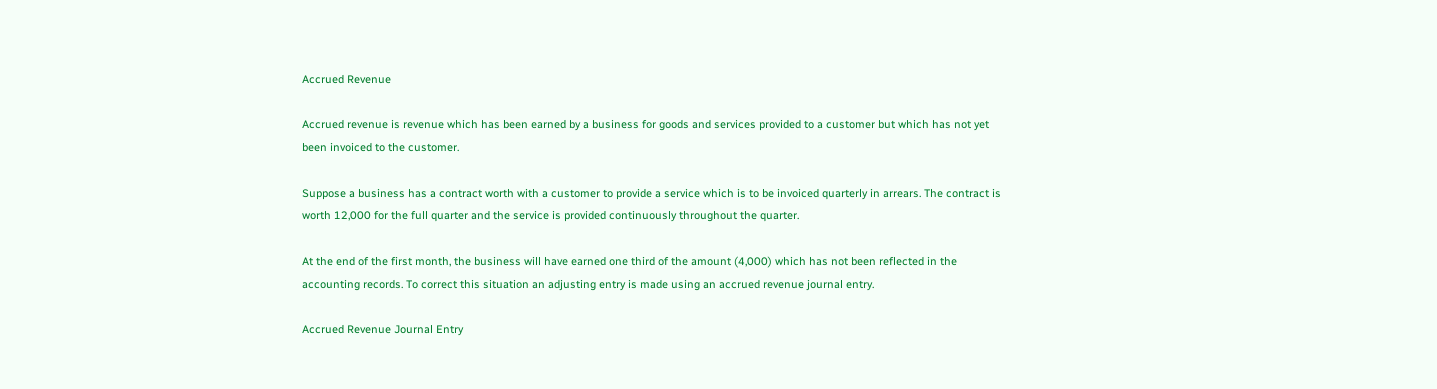Accrued Revenue

Accrued revenue is revenue which has been earned by a business for goods and services provided to a customer but which has not yet been invoiced to the customer.

Suppose a business has a contract worth with a customer to provide a service which is to be invoiced quarterly in arrears. The contract is worth 12,000 for the full quarter and the service is provided continuously throughout the quarter.

At the end of the first month, the business will have earned one third of the amount (4,000) which has not been reflected in the accounting records. To correct this situation an adjusting entry is made using an accrued revenue journal entry.

Accrued Revenue Journal Entry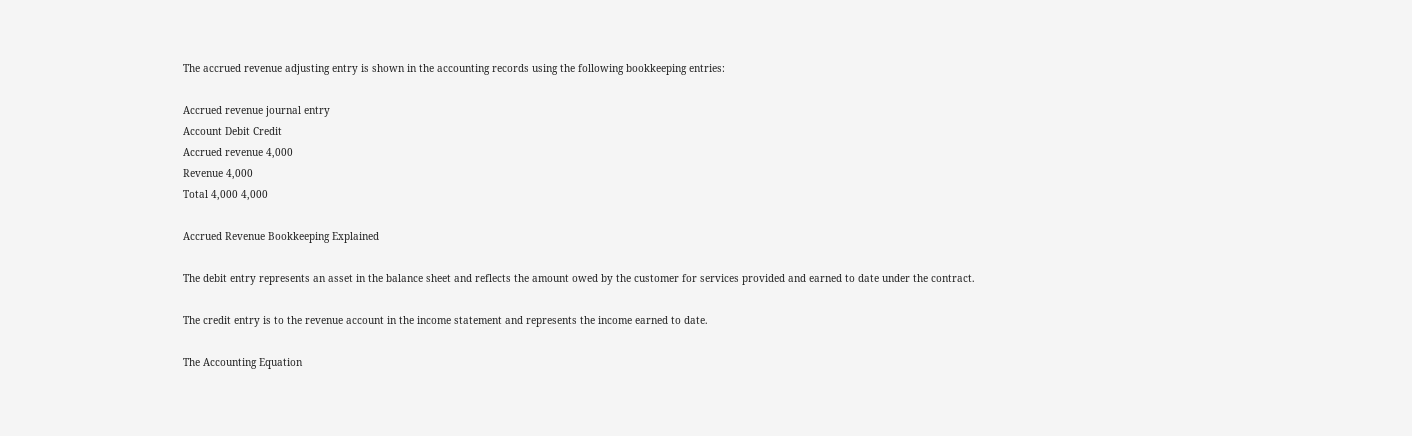The accrued revenue adjusting entry is shown in the accounting records using the following bookkeeping entries:

Accrued revenue journal entry
Account Debit Credit
Accrued revenue 4,000
Revenue 4,000
Total 4,000 4,000

Accrued Revenue Bookkeeping Explained

The debit entry represents an asset in the balance sheet and reflects the amount owed by the customer for services provided and earned to date under the contract.

The credit entry is to the revenue account in the income statement and represents the income earned to date.

The Accounting Equation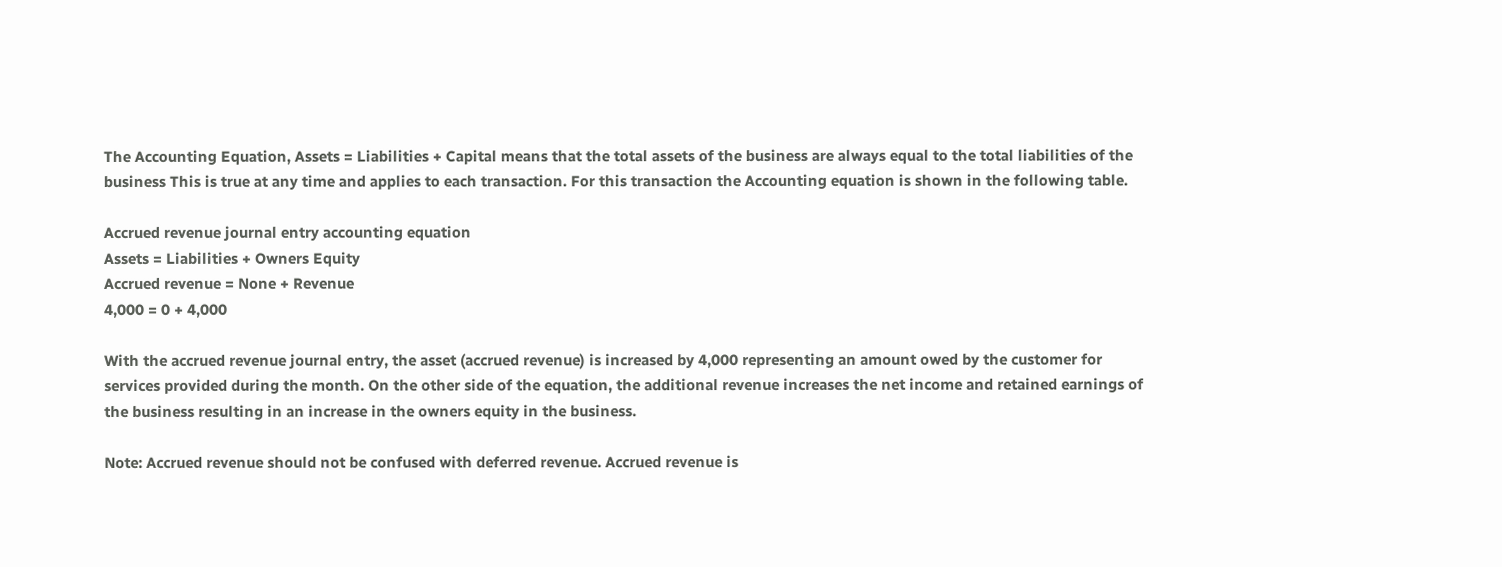The Accounting Equation, Assets = Liabilities + Capital means that the total assets of the business are always equal to the total liabilities of the business This is true at any time and applies to each transaction. For this transaction the Accounting equation is shown in the following table.

Accrued revenue journal entry accounting equation
Assets = Liabilities + Owners Equity
Accrued revenue = None + Revenue
4,000 = 0 + 4,000

With the accrued revenue journal entry, the asset (accrued revenue) is increased by 4,000 representing an amount owed by the customer for services provided during the month. On the other side of the equation, the additional revenue increases the net income and retained earnings of the business resulting in an increase in the owners equity in the business.

Note: Accrued revenue should not be confused with deferred revenue. Accrued revenue is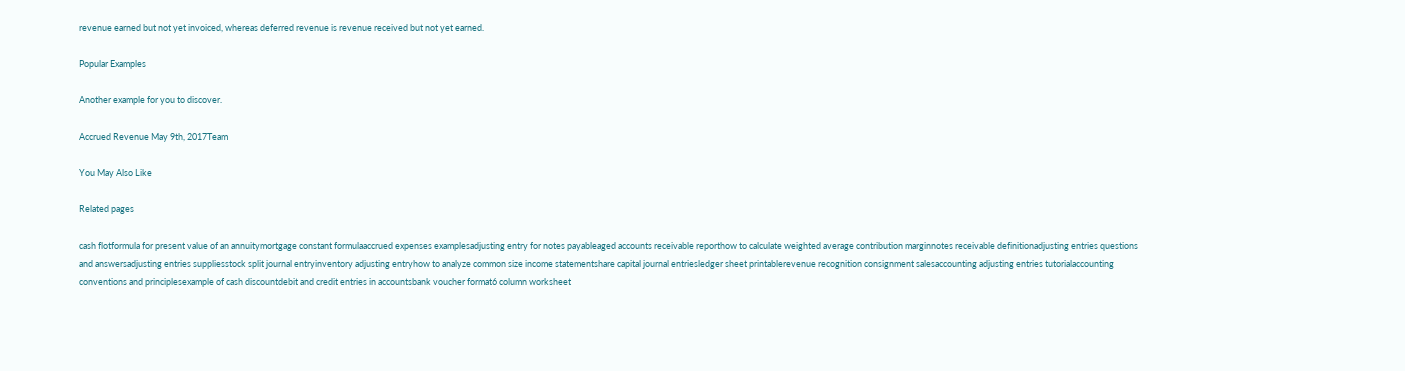revenue earned but not yet invoiced, whereas deferred revenue is revenue received but not yet earned.

Popular Examples

Another example for you to discover.

Accrued Revenue May 9th, 2017Team

You May Also Like

Related pages

cash flotformula for present value of an annuitymortgage constant formulaaccrued expenses examplesadjusting entry for notes payableaged accounts receivable reporthow to calculate weighted average contribution marginnotes receivable definitionadjusting entries questions and answersadjusting entries suppliesstock split journal entryinventory adjusting entryhow to analyze common size income statementshare capital journal entriesledger sheet printablerevenue recognition consignment salesaccounting adjusting entries tutorialaccounting conventions and principlesexample of cash discountdebit and credit entries in accountsbank voucher format6 column worksheet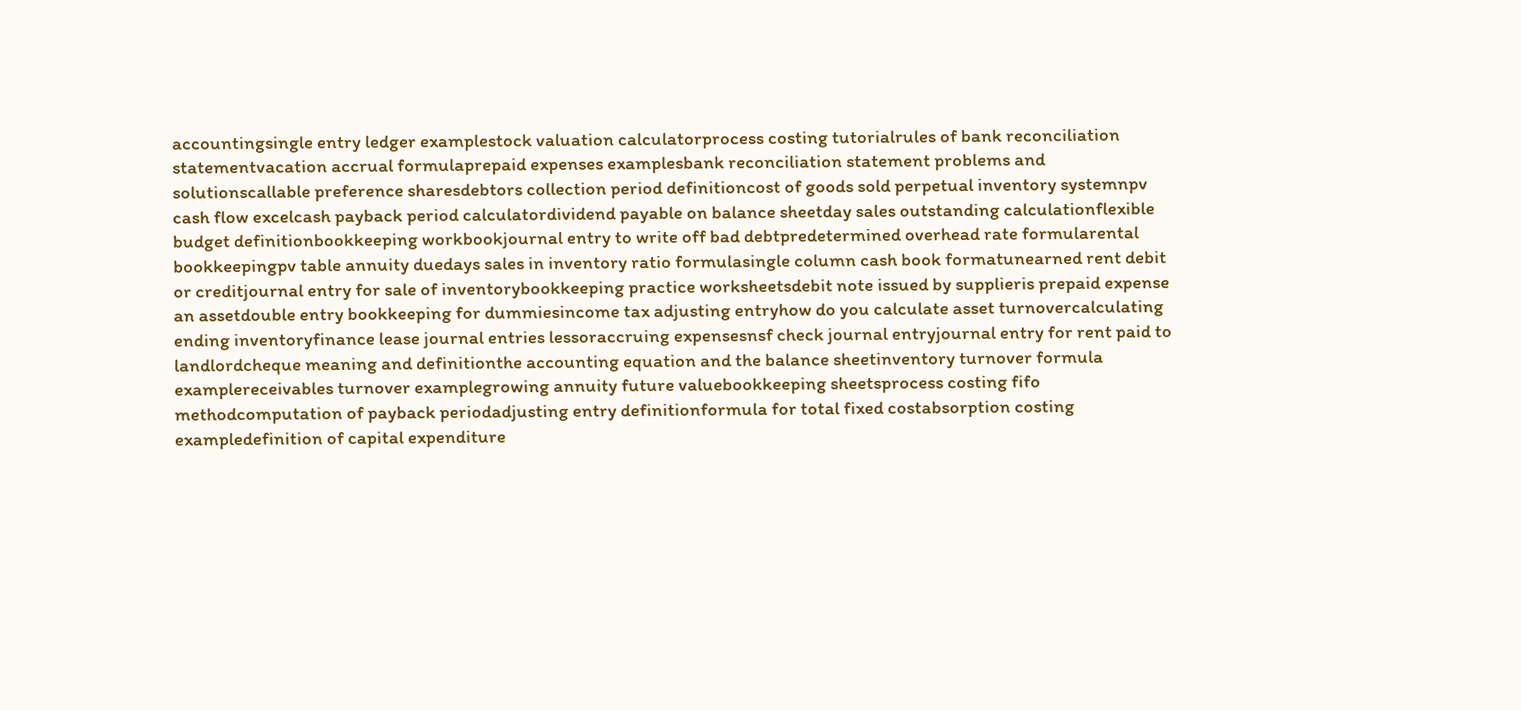accountingsingle entry ledger examplestock valuation calculatorprocess costing tutorialrules of bank reconciliation statementvacation accrual formulaprepaid expenses examplesbank reconciliation statement problems and solutionscallable preference sharesdebtors collection period definitioncost of goods sold perpetual inventory systemnpv cash flow excelcash payback period calculatordividend payable on balance sheetday sales outstanding calculationflexible budget definitionbookkeeping workbookjournal entry to write off bad debtpredetermined overhead rate formularental bookkeepingpv table annuity duedays sales in inventory ratio formulasingle column cash book formatunearned rent debit or creditjournal entry for sale of inventorybookkeeping practice worksheetsdebit note issued by supplieris prepaid expense an assetdouble entry bookkeeping for dummiesincome tax adjusting entryhow do you calculate asset turnovercalculating ending inventoryfinance lease journal entries lessoraccruing expensesnsf check journal entryjournal entry for rent paid to landlordcheque meaning and definitionthe accounting equation and the balance sheetinventory turnover formula examplereceivables turnover examplegrowing annuity future valuebookkeeping sheetsprocess costing fifo methodcomputation of payback periodadjusting entry definitionformula for total fixed costabsorption costing exampledefinition of capital expenditure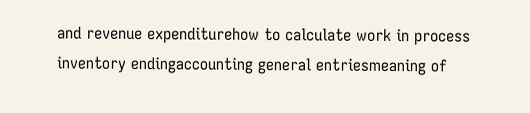and revenue expenditurehow to calculate work in process inventory endingaccounting general entriesmeaning of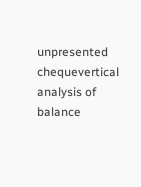unpresented chequevertical analysis of balance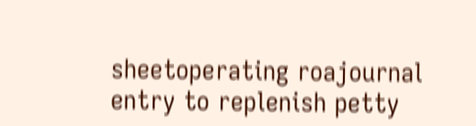sheetoperating roajournal entry to replenish petty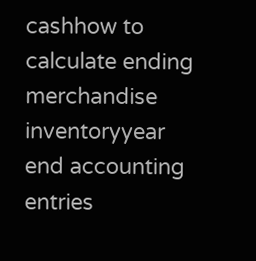cashhow to calculate ending merchandise inventoryyear end accounting entries